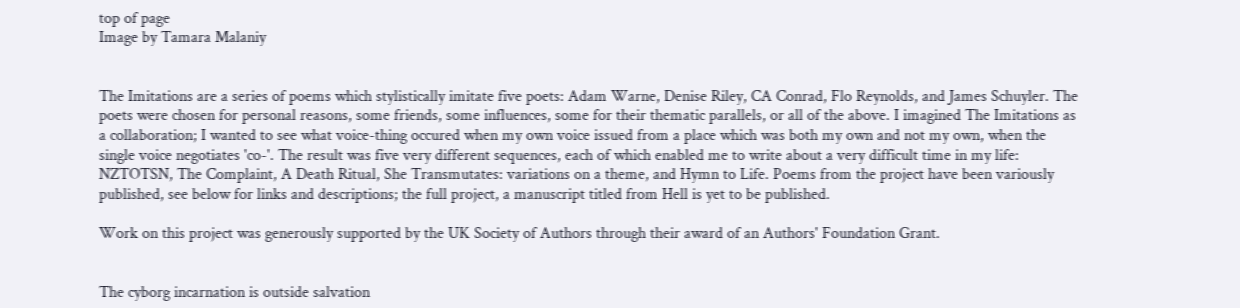top of page
Image by Tamara Malaniy


The Imitations are a series of poems which stylistically imitate five poets: Adam Warne, Denise Riley, CA Conrad, Flo Reynolds, and James Schuyler. The poets were chosen for personal reasons, some friends, some influences, some for their thematic parallels, or all of the above. I imagined The Imitations as a collaboration; I wanted to see what voice-thing occured when my own voice issued from a place which was both my own and not my own, when the single voice negotiates 'co-'. The result was five very different sequences, each of which enabled me to write about a very difficult time in my life: NZTOTSN, The Complaint, A Death Ritual, She Transmutates: variations on a theme, and Hymn to Life. Poems from the project have been variously published, see below for links and descriptions; the full project, a manuscript titled from Hell is yet to be published.

Work on this project was generously supported by the UK Society of Authors through their award of an Authors' Foundation Grant.


The cyborg incarnation is outside salvation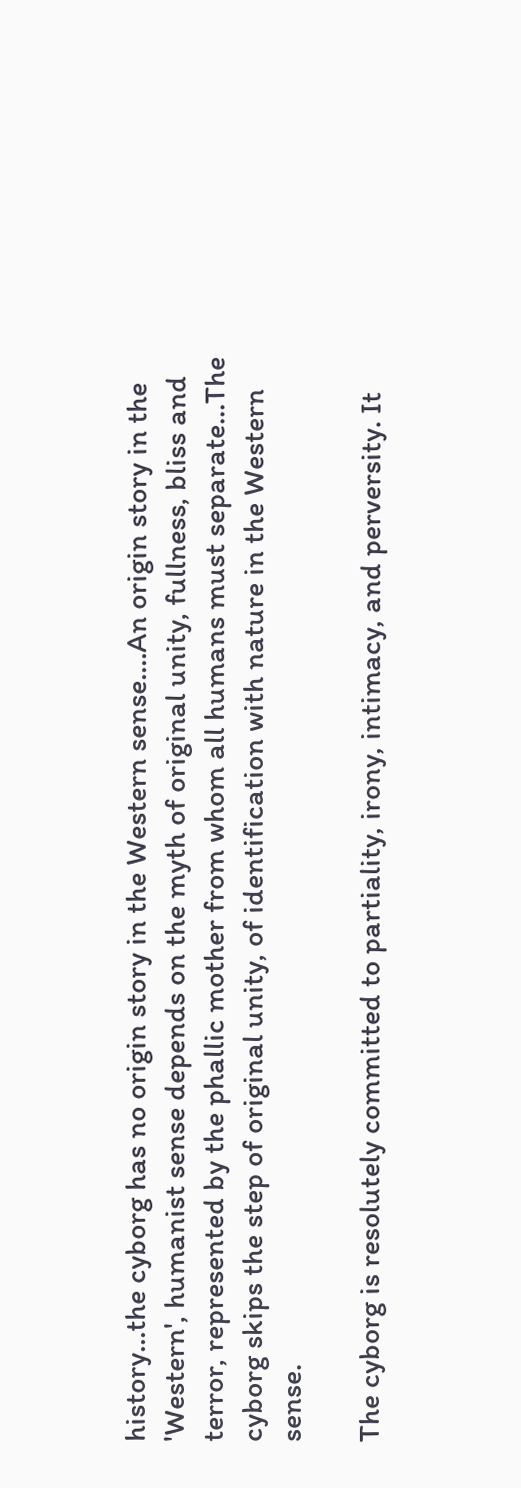history...the cyborg has no origin story in the Western sense....An origin story in the 'Western', humanist sense depends on the myth of original unity, fullness, bliss and terror, represented by the phallic mother from whom all humans must separate...The cyborg skips the step of original unity, of identification with nature in the Western sense.

The cyborg is resolutely committed to partiality, irony, intimacy, and perversity. It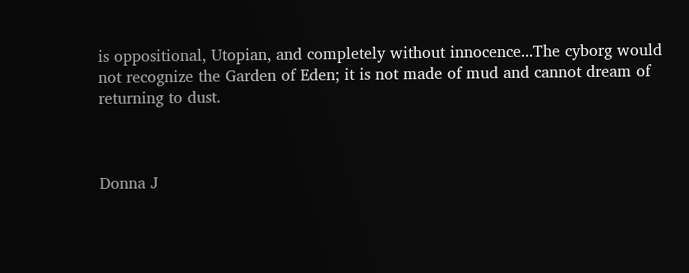is oppositional, Utopian, and completely without innocence...The cyborg would not recognize the Garden of Eden; it is not made of mud and cannot dream of returning to dust.



Donna J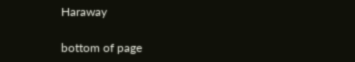Haraway

bottom of page